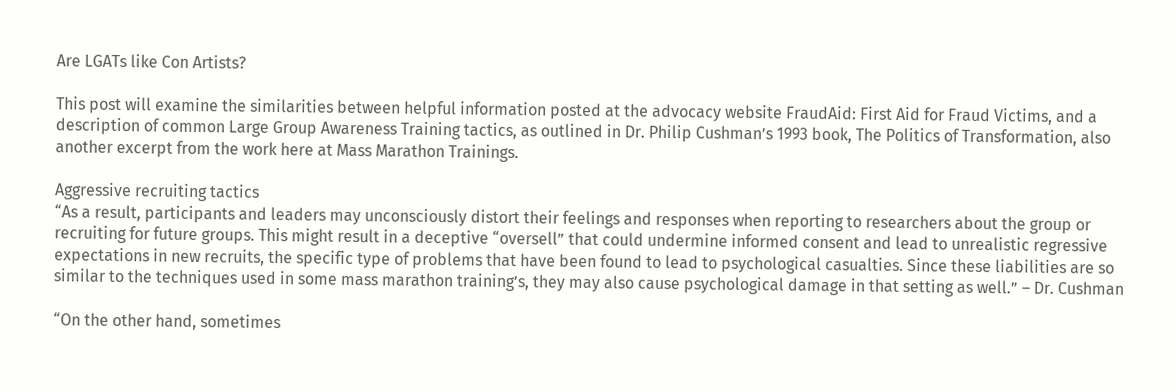Are LGATs like Con Artists?

This post will examine the similarities between helpful information posted at the advocacy website FraudAid: First Aid for Fraud Victims, and a description of common Large Group Awareness Training tactics, as outlined in Dr. Philip Cushman’s 1993 book, The Politics of Transformation, also another excerpt from the work here at Mass Marathon Trainings.

Aggressive recruiting tactics
“As a result, participants and leaders may unconsciously distort their feelings and responses when reporting to researchers about the group or recruiting for future groups. This might result in a deceptive “oversell” that could undermine informed consent and lead to unrealistic regressive expectations in new recruits, the specific type of problems that have been found to lead to psychological casualties. Since these liabilities are so similar to the techniques used in some mass marathon training’s, they may also cause psychological damage in that setting as well.” – Dr. Cushman

“On the other hand, sometimes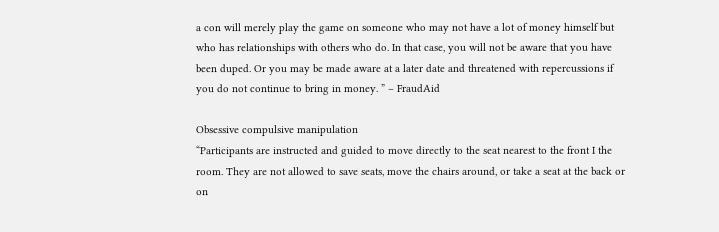a con will merely play the game on someone who may not have a lot of money himself but who has relationships with others who do. In that case, you will not be aware that you have been duped. Or you may be made aware at a later date and threatened with repercussions if you do not continue to bring in money. ” – FraudAid

Obsessive compulsive manipulation
“Participants are instructed and guided to move directly to the seat nearest to the front I the room. They are not allowed to save seats, move the chairs around, or take a seat at the back or on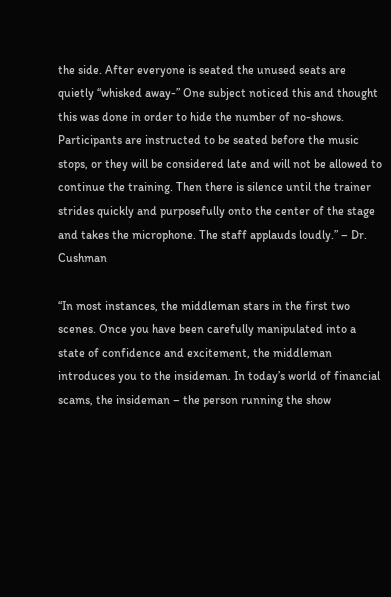the side. After everyone is seated the unused seats are quietly “whisked away-” One subject noticed this and thought this was done in order to hide the number of no-shows. Participants are instructed to be seated before the music stops, or they will be considered late and will not be allowed to continue the training. Then there is silence until the trainer strides quickly and purposefully onto the center of the stage and takes the microphone. The staff applauds loudly.” – Dr. Cushman

“In most instances, the middleman stars in the first two scenes. Once you have been carefully manipulated into a state of confidence and excitement, the middleman introduces you to the insideman. In today’s world of financial scams, the insideman – the person running the show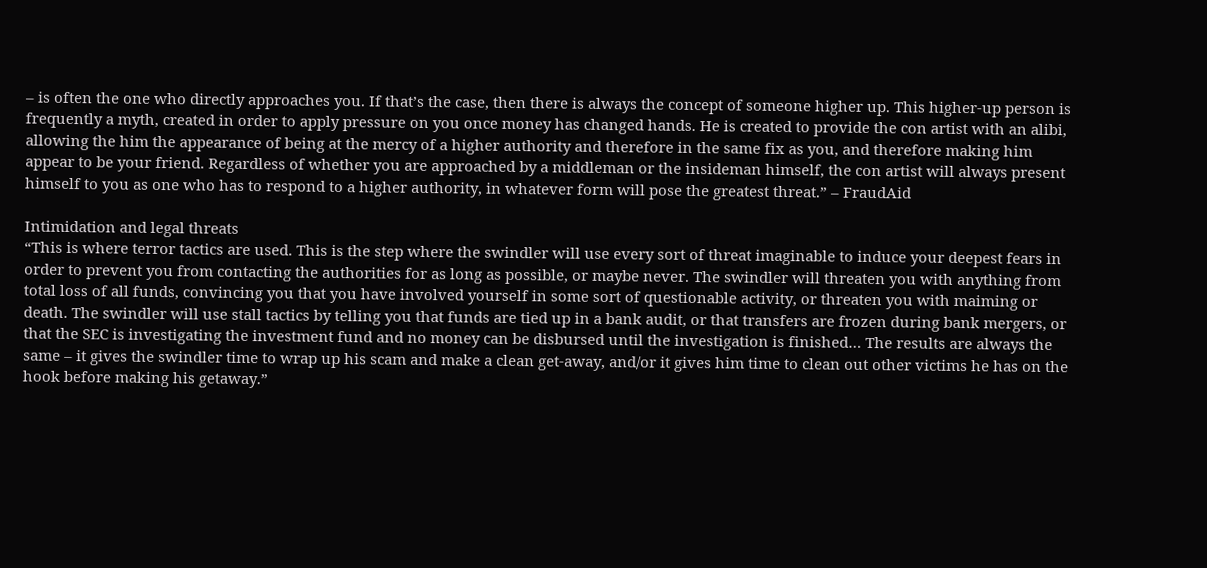– is often the one who directly approaches you. If that’s the case, then there is always the concept of someone higher up. This higher-up person is frequently a myth, created in order to apply pressure on you once money has changed hands. He is created to provide the con artist with an alibi, allowing the him the appearance of being at the mercy of a higher authority and therefore in the same fix as you, and therefore making him appear to be your friend. Regardless of whether you are approached by a middleman or the insideman himself, the con artist will always present himself to you as one who has to respond to a higher authority, in whatever form will pose the greatest threat.” – FraudAid

Intimidation and legal threats
“This is where terror tactics are used. This is the step where the swindler will use every sort of threat imaginable to induce your deepest fears in order to prevent you from contacting the authorities for as long as possible, or maybe never. The swindler will threaten you with anything from total loss of all funds, convincing you that you have involved yourself in some sort of questionable activity, or threaten you with maiming or death. The swindler will use stall tactics by telling you that funds are tied up in a bank audit, or that transfers are frozen during bank mergers, or that the SEC is investigating the investment fund and no money can be disbursed until the investigation is finished… The results are always the same – it gives the swindler time to wrap up his scam and make a clean get-away, and/or it gives him time to clean out other victims he has on the hook before making his getaway.”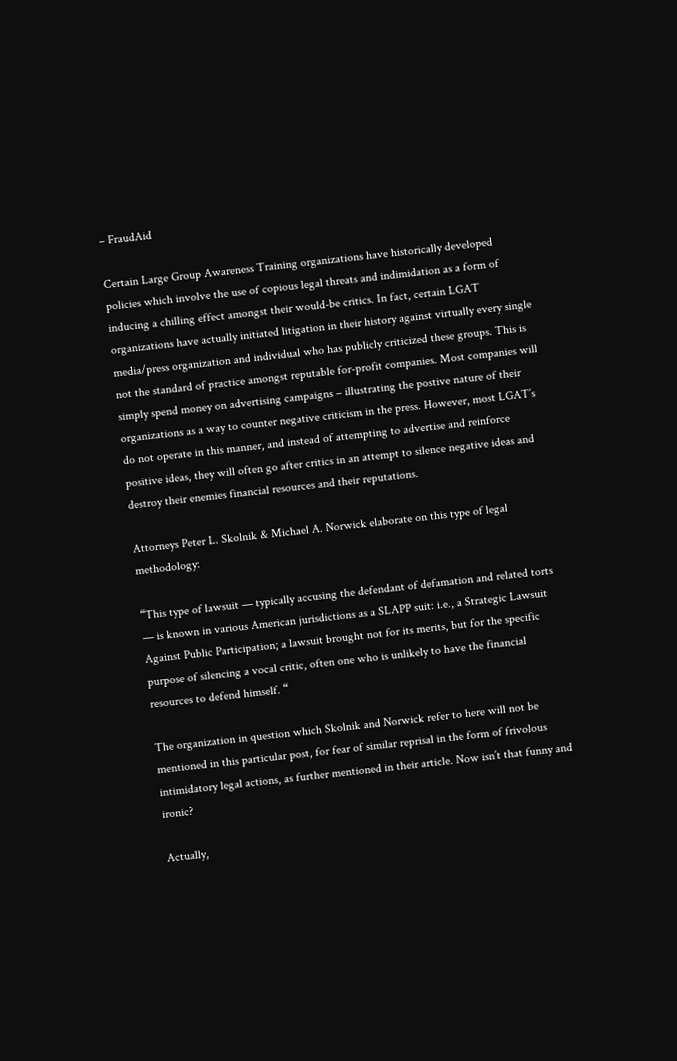– FraudAid

Certain Large Group Awareness Training organizations have historically developed policies which involve the use of copious legal threats and indimidation as a form of inducing a chilling effect amongst their would-be critics. In fact, certain LGAT organizations have actually initiated litigation in their history against virtually every single media/press organization and individual who has publicly criticized these groups. This is not the standard of practice amongst reputable for-profit companies. Most companies will simply spend money on advertising campaigns – illustrating the postive nature of their organizations as a way to counter negative criticism in the press. However, most LGAT’s do not operate in this manner, and instead of attempting to advertise and reinforce positive ideas, they will often go after critics in an attempt to silence negative ideas and destroy their enemies financial resources and their reputations.

Attorneys Peter L. Skolnik & Michael A. Norwick elaborate on this type of legal methodology:

“This type of lawsuit — typically accusing the defendant of defamation and related torts — is known in various American jurisdictions as a SLAPP suit: i.e., a Strategic Lawsuit Against Public Participation; a lawsuit brought not for its merits, but for the specific purpose of silencing a vocal critic, often one who is unlikely to have the financial resources to defend himself. “

The organization in question which Skolnik and Norwick refer to here will not be mentioned in this particular post, for fear of similar reprisal in the form of frivolous intimidatory legal actions, as further mentioned in their article. Now isn’t that funny and ironic?

Actually,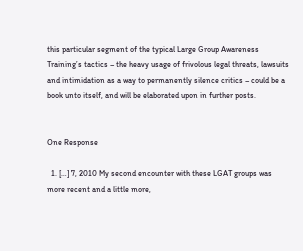this particular segment of the typical Large Group Awareness Training’s tactics – the heavy usage of frivolous legal threats, lawsuits and intimidation as a way to permanently silence critics – could be a book unto itself, and will be elaborated upon in further posts.


One Response

  1. […] 7, 2010 My second encounter with these LGAT groups was more recent and a little more,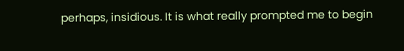perhaps, insidious. It is what really prompted me to begin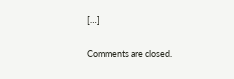[…]

Comments are closed.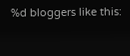%d bloggers like this: